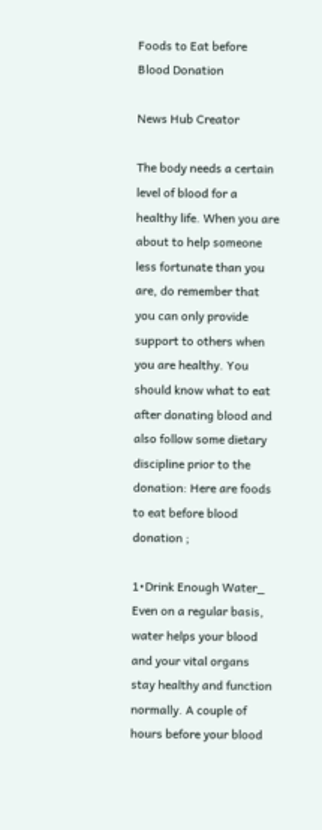Foods to Eat before Blood Donation

News Hub Creator

The body needs a certain level of blood for a healthy life. When you are about to help someone less fortunate than you are, do remember that you can only provide support to others when you are healthy. You should know what to eat after donating blood and also follow some dietary discipline prior to the donation: Here are foods to eat before blood donation ;

1•Drink Enough Water_ Even on a regular basis, water helps your blood and your vital organs stay healthy and function normally. A couple of hours before your blood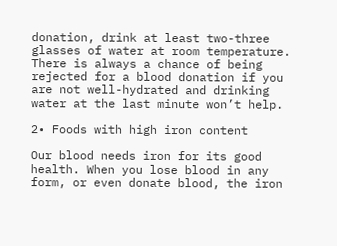donation, drink at least two-three glasses of water at room temperature. There is always a chance of being rejected for a blood donation if you are not well-hydrated and drinking water at the last minute won’t help.

2• Foods with high iron content

Our blood needs iron for its good health. When you lose blood in any form, or even donate blood, the iron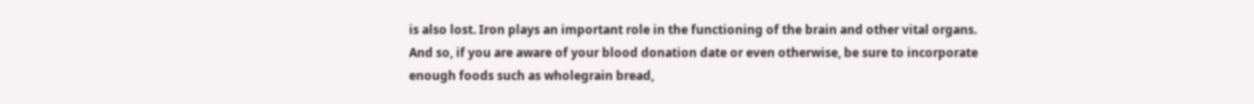is also lost. Iron plays an important role in the functioning of the brain and other vital organs. And so, if you are aware of your blood donation date or even otherwise, be sure to incorporate enough foods such as wholegrain bread,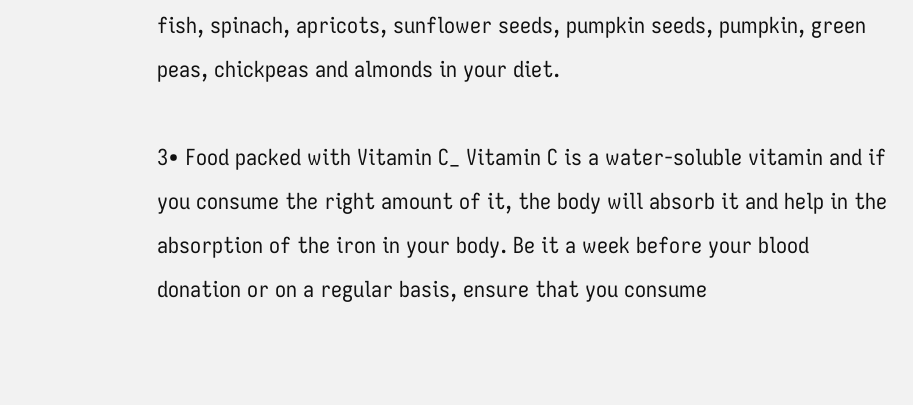fish, spinach, apricots, sunflower seeds, pumpkin seeds, pumpkin, green peas, chickpeas and almonds in your diet.

3• Food packed with Vitamin C_ Vitamin C is a water-soluble vitamin and if you consume the right amount of it, the body will absorb it and help in the absorption of the iron in your body. Be it a week before your blood donation or on a regular basis, ensure that you consume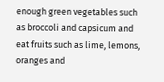enough green vegetables such as broccoli and capsicum and eat fruits such as lime, lemons, oranges and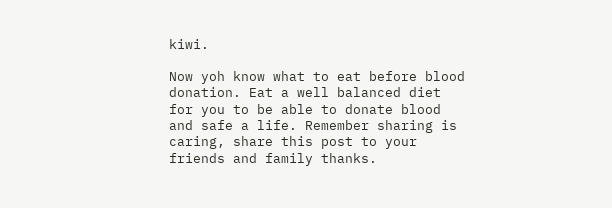kiwi.

Now yoh know what to eat before blood donation. Eat a well balanced diet for you to be able to donate blood and safe a life. Remember sharing is caring, share this post to your friends and family thanks.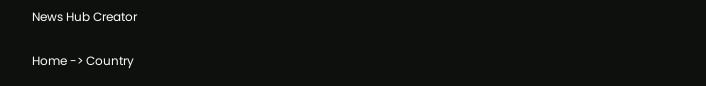News Hub Creator

Home -> Country